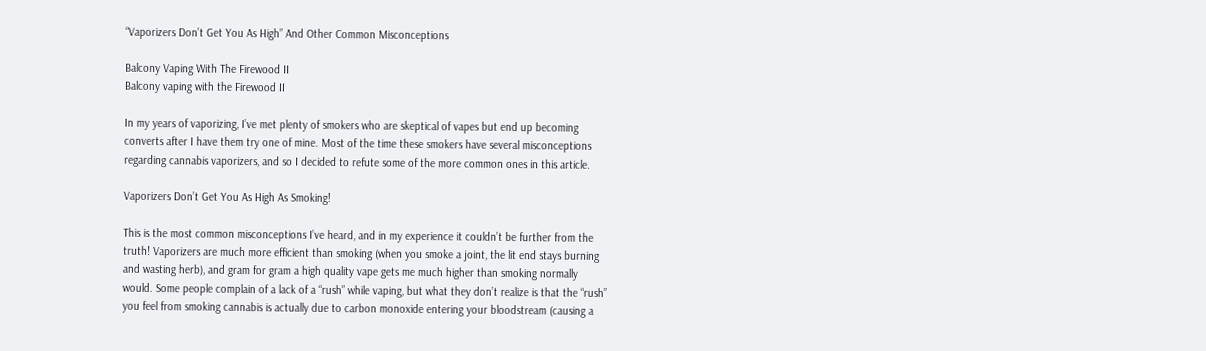“Vaporizers Don’t Get You As High” And Other Common Misconceptions

Balcony Vaping With The Firewood II
Balcony vaping with the Firewood II

In my years of vaporizing, I’ve met plenty of smokers who are skeptical of vapes but end up becoming converts after I have them try one of mine. Most of the time these smokers have several misconceptions regarding cannabis vaporizers, and so I decided to refute some of the more common ones in this article.

Vaporizers Don’t Get You As High As Smoking!

This is the most common misconceptions I’ve heard, and in my experience it couldn’t be further from the truth! Vaporizers are much more efficient than smoking (when you smoke a joint, the lit end stays burning and wasting herb), and gram for gram a high quality vape gets me much higher than smoking normally would. Some people complain of a lack of a “rush” while vaping, but what they don’t realize is that the “rush” you feel from smoking cannabis is actually due to carbon monoxide entering your bloodstream (causing a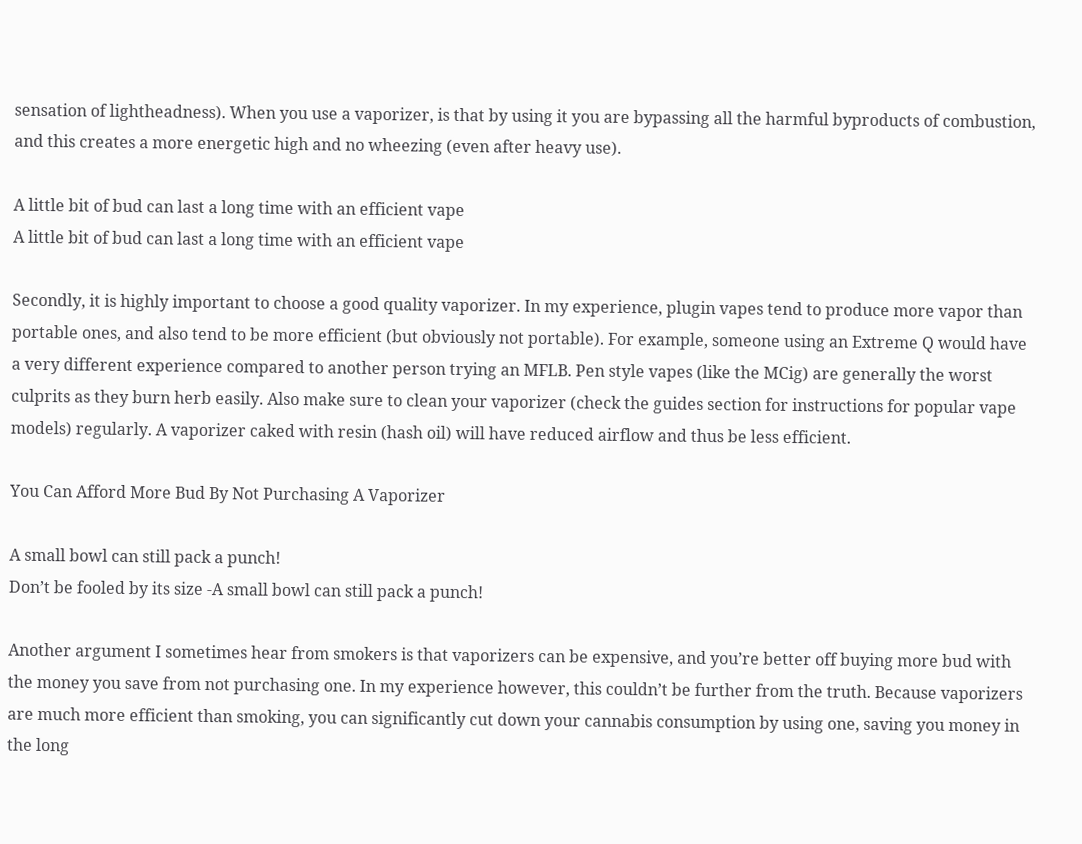sensation of lightheadness). When you use a vaporizer, is that by using it you are bypassing all the harmful byproducts of combustion, and this creates a more energetic high and no wheezing (even after heavy use).

A little bit of bud can last a long time with an efficient vape
A little bit of bud can last a long time with an efficient vape

Secondly, it is highly important to choose a good quality vaporizer. In my experience, plugin vapes tend to produce more vapor than portable ones, and also tend to be more efficient (but obviously not portable). For example, someone using an Extreme Q would have a very different experience compared to another person trying an MFLB. Pen style vapes (like the MCig) are generally the worst culprits as they burn herb easily. Also make sure to clean your vaporizer (check the guides section for instructions for popular vape models) regularly. A vaporizer caked with resin (hash oil) will have reduced airflow and thus be less efficient.

You Can Afford More Bud By Not Purchasing A Vaporizer

A small bowl can still pack a punch!
Don’t be fooled by its size -A small bowl can still pack a punch!

Another argument I sometimes hear from smokers is that vaporizers can be expensive, and you’re better off buying more bud with the money you save from not purchasing one. In my experience however, this couldn’t be further from the truth. Because vaporizers are much more efficient than smoking, you can significantly cut down your cannabis consumption by using one, saving you money in the long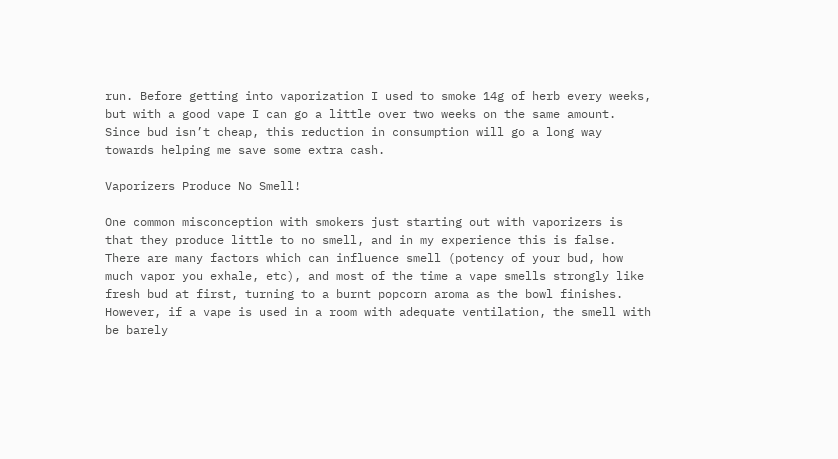run. Before getting into vaporization I used to smoke 14g of herb every weeks, but with a good vape I can go a little over two weeks on the same amount. Since bud isn’t cheap, this reduction in consumption will go a long way towards helping me save some extra cash.

Vaporizers Produce No Smell!

One common misconception with smokers just starting out with vaporizers is that they produce little to no smell, and in my experience this is false. There are many factors which can influence smell (potency of your bud, how much vapor you exhale, etc), and most of the time a vape smells strongly like fresh bud at first, turning to a burnt popcorn aroma as the bowl finishes. However, if a vape is used in a room with adequate ventilation, the smell with be barely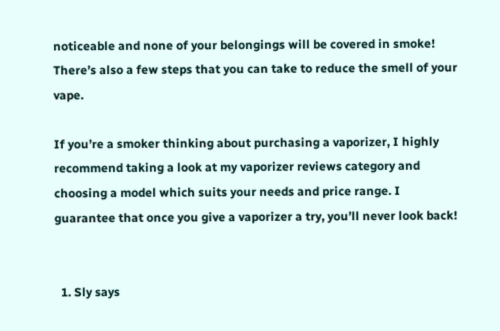noticeable and none of your belongings will be covered in smoke! There’s also a few steps that you can take to reduce the smell of your vape.

If you’re a smoker thinking about purchasing a vaporizer, I highly recommend taking a look at my vaporizer reviews category and choosing a model which suits your needs and price range. I guarantee that once you give a vaporizer a try, you’ll never look back!


  1. Sly says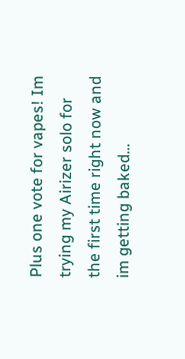Plus one vote for vapes! Im trying my Airizer solo for the first time right now and im getting baked…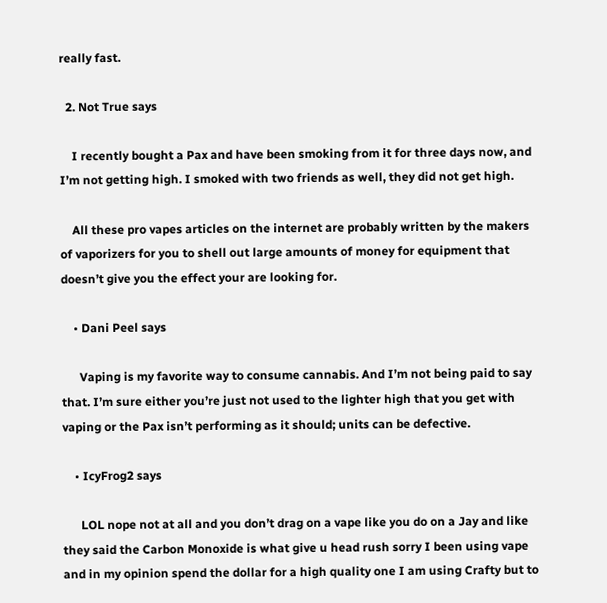really fast.

  2. Not True says

    I recently bought a Pax and have been smoking from it for three days now, and I’m not getting high. I smoked with two friends as well, they did not get high.

    All these pro vapes articles on the internet are probably written by the makers of vaporizers for you to shell out large amounts of money for equipment that doesn’t give you the effect your are looking for.

    • Dani Peel says

      Vaping is my favorite way to consume cannabis. And I’m not being paid to say that. I’m sure either you’re just not used to the lighter high that you get with vaping or the Pax isn’t performing as it should; units can be defective.

    • IcyFrog2 says

      LOL nope not at all and you don’t drag on a vape like you do on a Jay and like they said the Carbon Monoxide is what give u head rush sorry I been using vape and in my opinion spend the dollar for a high quality one I am using Crafty but to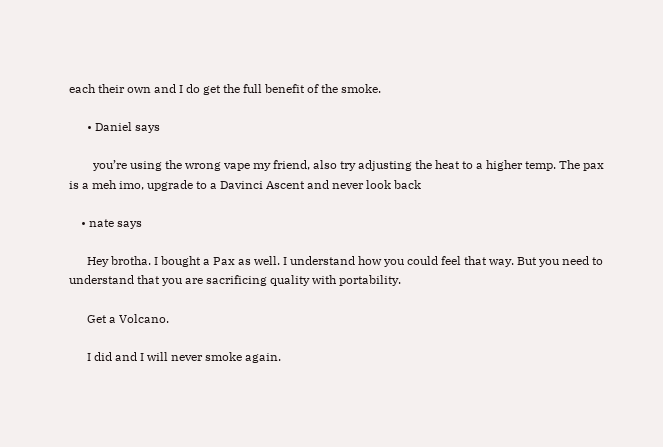each their own and I do get the full benefit of the smoke.

      • Daniel says

        you’re using the wrong vape my friend, also try adjusting the heat to a higher temp. The pax is a meh imo, upgrade to a Davinci Ascent and never look back

    • nate says

      Hey brotha. I bought a Pax as well. I understand how you could feel that way. But you need to understand that you are sacrificing quality with portability.

      Get a Volcano.

      I did and I will never smoke again.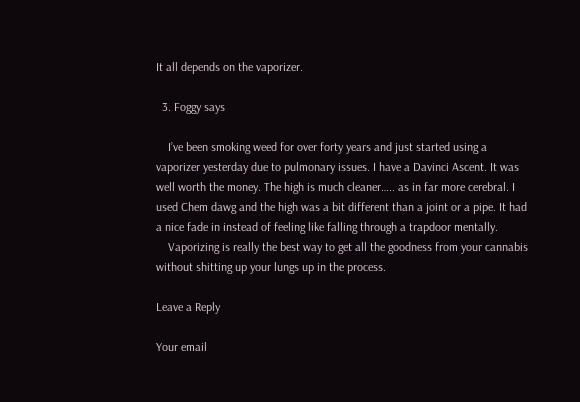It all depends on the vaporizer.

  3. Foggy says

    I’ve been smoking weed for over forty years and just started using a vaporizer yesterday due to pulmonary issues. I have a Davinci Ascent. It was well worth the money. The high is much cleaner….. as in far more cerebral. I used Chem dawg and the high was a bit different than a joint or a pipe. It had a nice fade in instead of feeling like falling through a trapdoor mentally.
    Vaporizing is really the best way to get all the goodness from your cannabis without shitting up your lungs up in the process.

Leave a Reply

Your email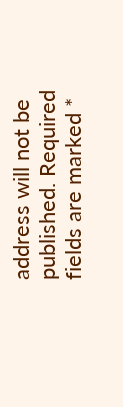address will not be published. Required fields are marked *